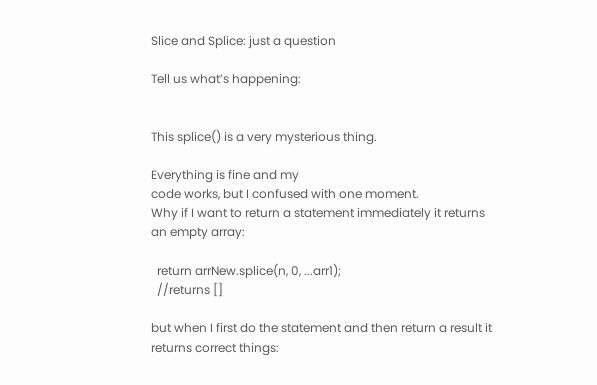Slice and Splice: just a question

Tell us what’s happening:


This splice() is a very mysterious thing.

Everything is fine and my
code works, but I confused with one moment.
Why if I want to return a statement immediately it returns an empty array:

  return arrNew.splice(n, 0, ...arr1);
  //returns []

but when I first do the statement and then return a result it returns correct things: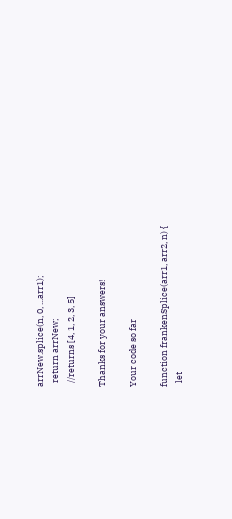arrNew.splice(n, 0, ...arr1);
  return arrNew;
  //returns [4, 1, 2, 3, 5]

Thanks for your answers!

Your code so far

function frankenSplice(arr1, arr2, n) {
  let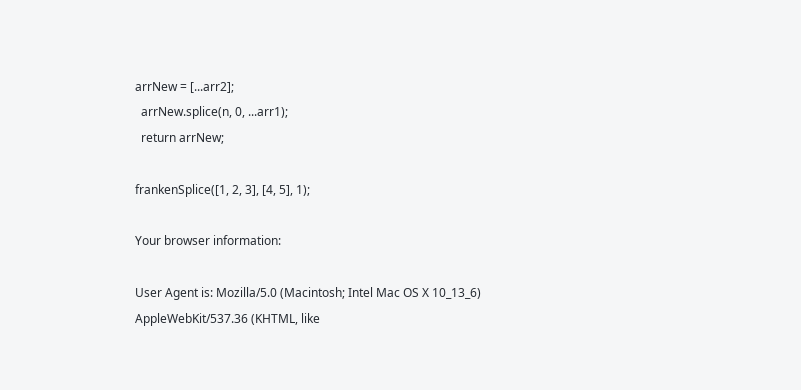arrNew = [...arr2];
  arrNew.splice(n, 0, ...arr1);
  return arrNew;

frankenSplice([1, 2, 3], [4, 5], 1);

Your browser information:

User Agent is: Mozilla/5.0 (Macintosh; Intel Mac OS X 10_13_6) AppleWebKit/537.36 (KHTML, like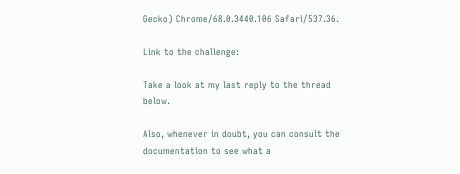Gecko) Chrome/68.0.3440.106 Safari/537.36.

Link to the challenge:

Take a look at my last reply to the thread below.

Also, whenever in doubt, you can consult the documentation to see what a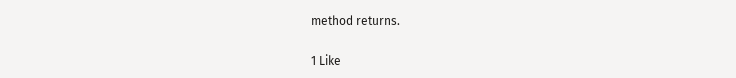method returns.

1 Like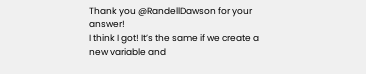Thank you @RandellDawson for your answer!
I think I got! It’s the same if we create a new variable and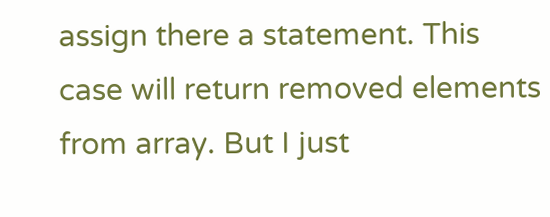assign there a statement. This case will return removed elements from array. But I just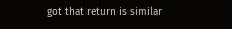got that return is similar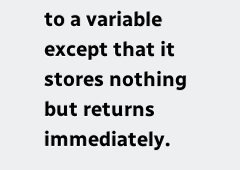to a variable except that it stores nothing but returns immediately.